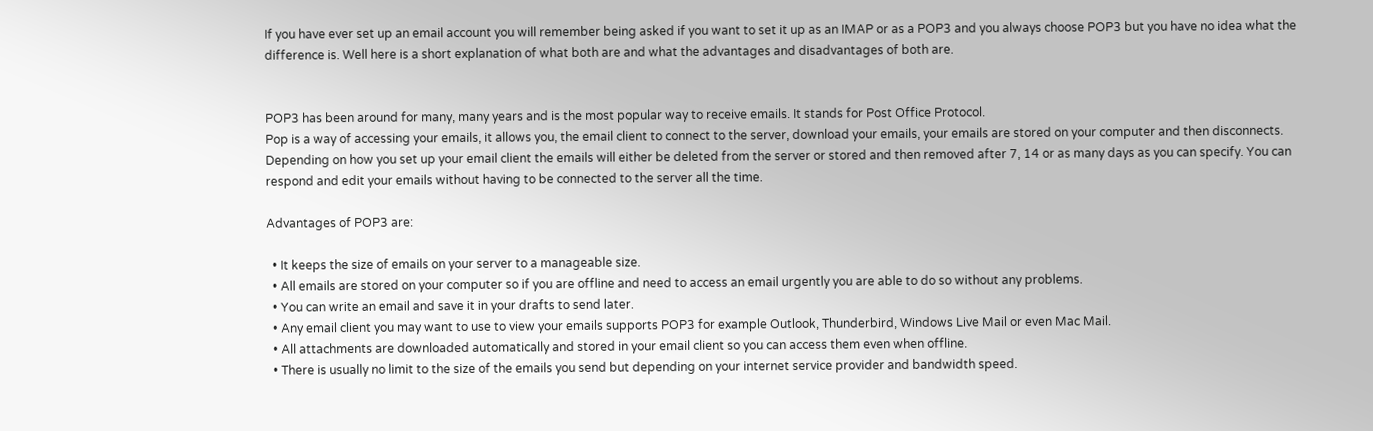If you have ever set up an email account you will remember being asked if you want to set it up as an IMAP or as a POP3 and you always choose POP3 but you have no idea what the difference is. Well here is a short explanation of what both are and what the advantages and disadvantages of both are.


POP3 has been around for many, many years and is the most popular way to receive emails. It stands for Post Office Protocol.
Pop is a way of accessing your emails, it allows you, the email client to connect to the server, download your emails, your emails are stored on your computer and then disconnects. Depending on how you set up your email client the emails will either be deleted from the server or stored and then removed after 7, 14 or as many days as you can specify. You can respond and edit your emails without having to be connected to the server all the time.

Advantages of POP3 are:

  • It keeps the size of emails on your server to a manageable size.
  • All emails are stored on your computer so if you are offline and need to access an email urgently you are able to do so without any problems.
  • You can write an email and save it in your drafts to send later.
  • Any email client you may want to use to view your emails supports POP3 for example Outlook, Thunderbird, Windows Live Mail or even Mac Mail.
  • All attachments are downloaded automatically and stored in your email client so you can access them even when offline.
  • There is usually no limit to the size of the emails you send but depending on your internet service provider and bandwidth speed.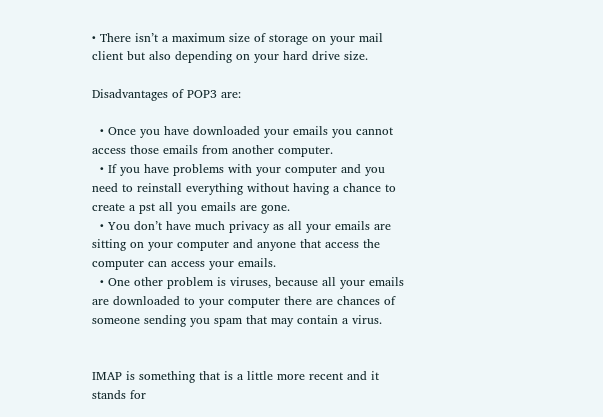• There isn’t a maximum size of storage on your mail client but also depending on your hard drive size.

Disadvantages of POP3 are:

  • Once you have downloaded your emails you cannot access those emails from another computer.
  • If you have problems with your computer and you need to reinstall everything without having a chance to create a pst all you emails are gone.
  • You don’t have much privacy as all your emails are sitting on your computer and anyone that access the computer can access your emails.
  • One other problem is viruses, because all your emails are downloaded to your computer there are chances of someone sending you spam that may contain a virus.


IMAP is something that is a little more recent and it stands for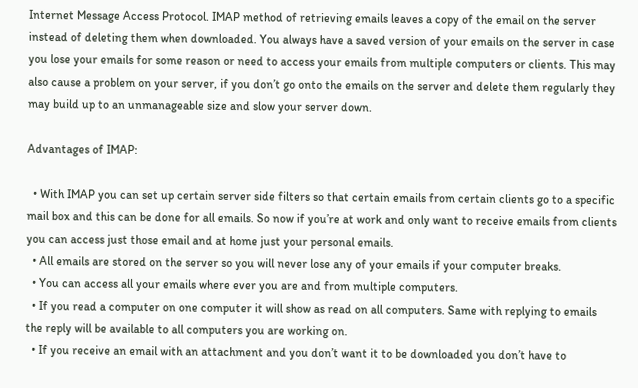Internet Message Access Protocol. IMAP method of retrieving emails leaves a copy of the email on the server instead of deleting them when downloaded. You always have a saved version of your emails on the server in case you lose your emails for some reason or need to access your emails from multiple computers or clients. This may also cause a problem on your server, if you don’t go onto the emails on the server and delete them regularly they may build up to an unmanageable size and slow your server down.

Advantages of IMAP:

  • With IMAP you can set up certain server side filters so that certain emails from certain clients go to a specific mail box and this can be done for all emails. So now if you’re at work and only want to receive emails from clients you can access just those email and at home just your personal emails.
  • All emails are stored on the server so you will never lose any of your emails if your computer breaks.
  • You can access all your emails where ever you are and from multiple computers.
  • If you read a computer on one computer it will show as read on all computers. Same with replying to emails the reply will be available to all computers you are working on.
  • If you receive an email with an attachment and you don’t want it to be downloaded you don’t have to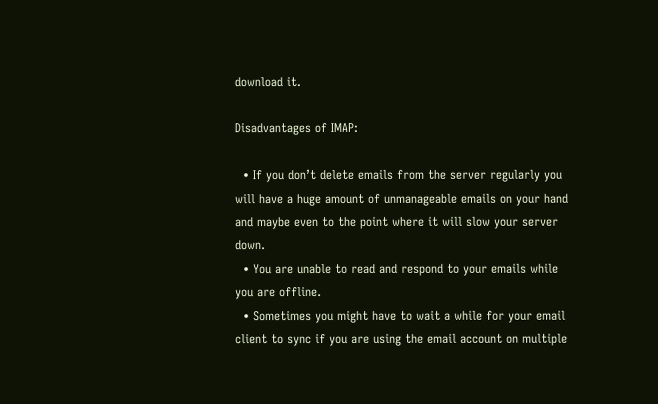download it.

Disadvantages of IMAP:

  • If you don’t delete emails from the server regularly you will have a huge amount of unmanageable emails on your hand and maybe even to the point where it will slow your server down.
  • You are unable to read and respond to your emails while you are offline.
  • Sometimes you might have to wait a while for your email client to sync if you are using the email account on multiple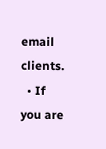email clients.
  • If you are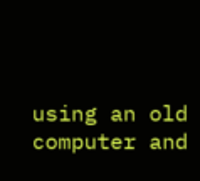using an old computer and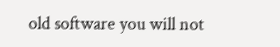old software you will not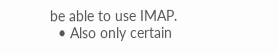be able to use IMAP.
  • Also only certain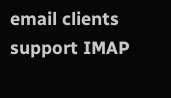email clients support IMAP